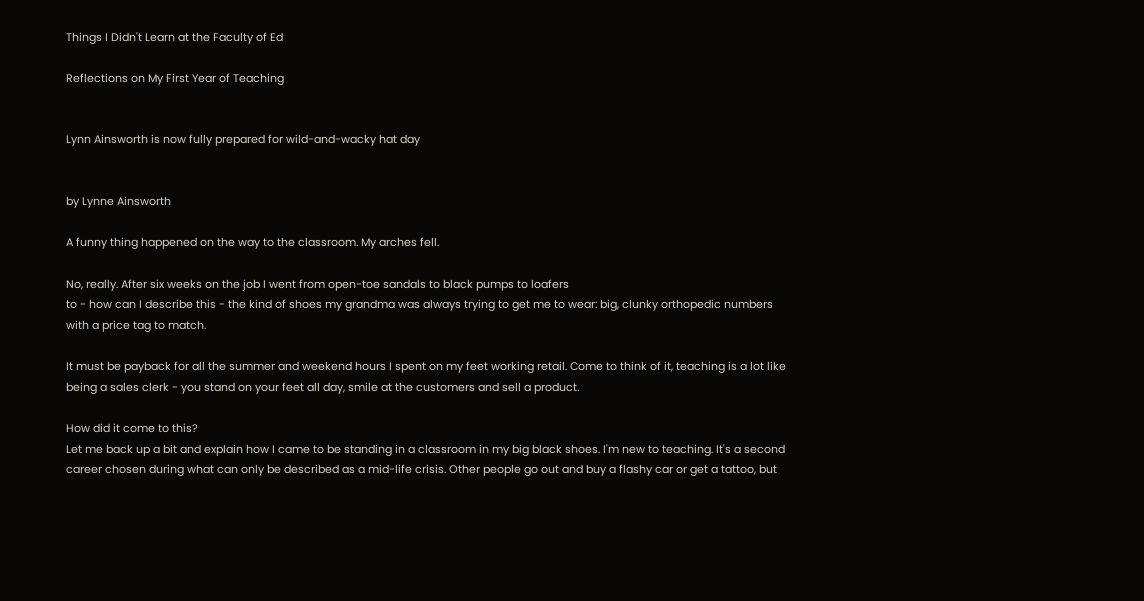Things I Didn't Learn at the Faculty of Ed

Reflections on My First Year of Teaching


Lynn Ainsworth is now fully prepared for wild-and-wacky hat day


by Lynne Ainsworth

A funny thing happened on the way to the classroom. My arches fell.

No, really. After six weeks on the job I went from open-toe sandals to black pumps to loafers
to - how can I describe this - the kind of shoes my grandma was always trying to get me to wear: big, clunky orthopedic numbers with a price tag to match.

It must be payback for all the summer and weekend hours I spent on my feet working retail. Come to think of it, teaching is a lot like being a sales clerk - you stand on your feet all day, smile at the customers and sell a product.

How did it come to this?
Let me back up a bit and explain how I came to be standing in a classroom in my big black shoes. I'm new to teaching. It's a second career chosen during what can only be described as a mid-life crisis. Other people go out and buy a flashy car or get a tattoo, but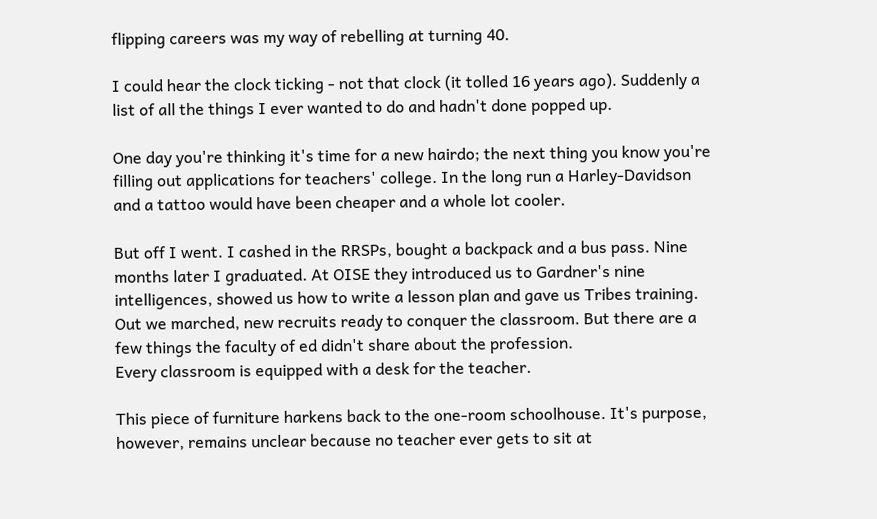flipping careers was my way of rebelling at turning 40.

I could hear the clock ticking - not that clock (it tolled 16 years ago). Suddenly a list of all the things I ever wanted to do and hadn't done popped up.

One day you're thinking it's time for a new hairdo; the next thing you know you're filling out applications for teachers' college. In the long run a Harley-Davidson and a tattoo would have been cheaper and a whole lot cooler.

But off I went. I cashed in the RRSPs, bought a backpack and a bus pass. Nine months later I graduated. At OISE they introduced us to Gardner's nine intelligences, showed us how to write a lesson plan and gave us Tribes training. Out we marched, new recruits ready to conquer the classroom. But there are a few things the faculty of ed didn't share about the profession.
Every classroom is equipped with a desk for the teacher.

This piece of furniture harkens back to the one-room schoolhouse. It's purpose, however, remains unclear because no teacher ever gets to sit at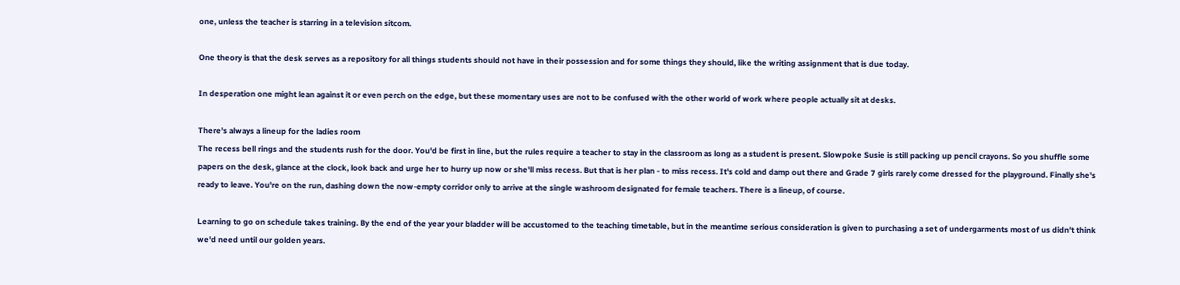one, unless the teacher is starring in a television sitcom.

One theory is that the desk serves as a repository for all things students should not have in their possession and for some things they should, like the writing assignment that is due today.

In desperation one might lean against it or even perch on the edge, but these momentary uses are not to be confused with the other world of work where people actually sit at desks.

There's always a lineup for the ladies room
The recess bell rings and the students rush for the door. You'd be first in line, but the rules require a teacher to stay in the classroom as long as a student is present. Slowpoke Susie is still packing up pencil crayons. So you shuffle some papers on the desk, glance at the clock, look back and urge her to hurry up now or she'll miss recess. But that is her plan - to miss recess. It's cold and damp out there and Grade 7 girls rarely come dressed for the playground. Finally she's ready to leave. You're on the run, dashing down the now-empty corridor only to arrive at the single washroom designated for female teachers. There is a lineup, of course.

Learning to go on schedule takes training. By the end of the year your bladder will be accustomed to the teaching timetable, but in the meantime serious consideration is given to purchasing a set of undergarments most of us didn't think we'd need until our golden years.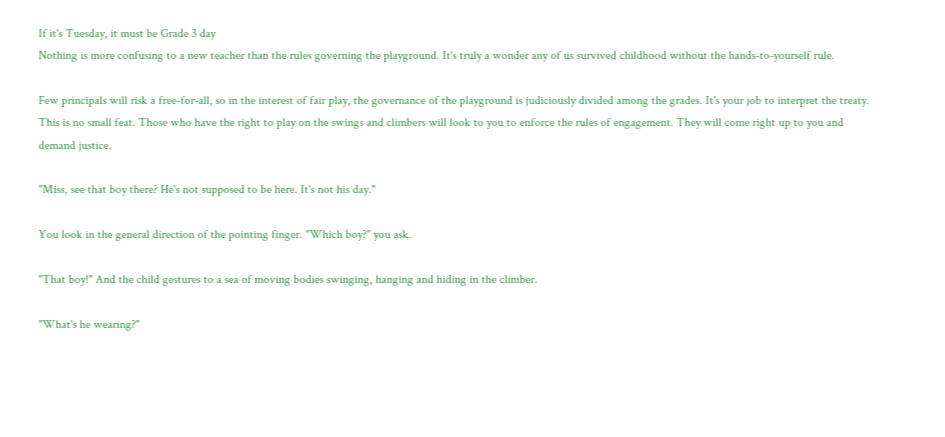If it's Tuesday, it must be Grade 3 day
Nothing is more confusing to a new teacher than the rules governing the playground. It's truly a wonder any of us survived childhood without the hands-to-yourself rule.

Few principals will risk a free-for-all, so in the interest of fair play, the governance of the playground is judiciously divided among the grades. It's your job to interpret the treaty. This is no small feat. Those who have the right to play on the swings and climbers will look to you to enforce the rules of engagement. They will come right up to you and demand justice.

"Miss, see that boy there? He's not supposed to be here. It's not his day."

You look in the general direction of the pointing finger. "Which boy?" you ask.

"That boy!" And the child gestures to a sea of moving bodies swinging, hanging and hiding in the climber.

"What's he wearing?"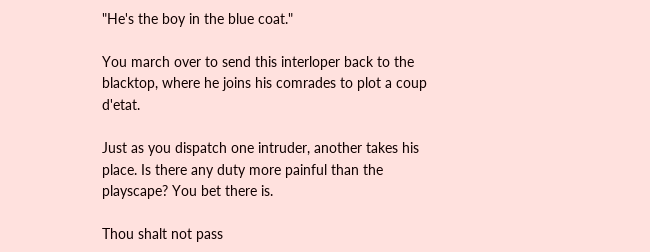"He's the boy in the blue coat."

You march over to send this interloper back to the blacktop, where he joins his comrades to plot a coup d'etat.

Just as you dispatch one intruder, another takes his place. Is there any duty more painful than the playscape? You bet there is.

Thou shalt not pass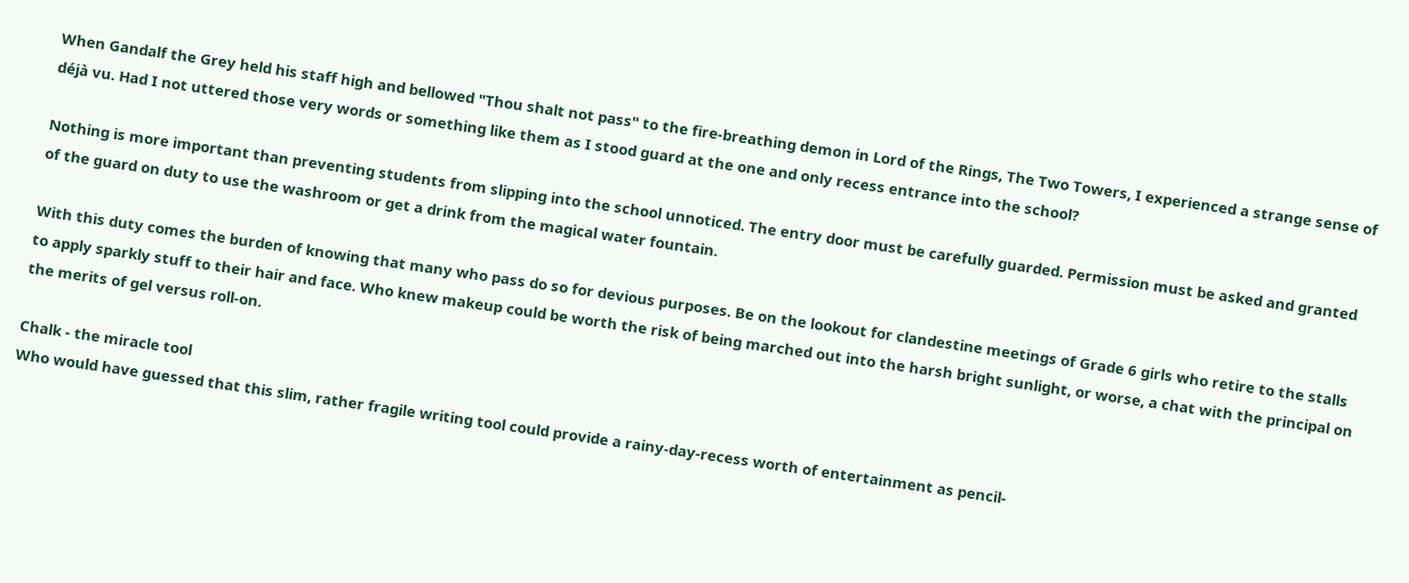When Gandalf the Grey held his staff high and bellowed "Thou shalt not pass" to the fire-breathing demon in Lord of the Rings, The Two Towers, I experienced a strange sense of déjà vu. Had I not uttered those very words or something like them as I stood guard at the one and only recess entrance into the school?

Nothing is more important than preventing students from slipping into the school unnoticed. The entry door must be carefully guarded. Permission must be asked and granted of the guard on duty to use the washroom or get a drink from the magical water fountain.

With this duty comes the burden of knowing that many who pass do so for devious purposes. Be on the lookout for clandestine meetings of Grade 6 girls who retire to the stalls to apply sparkly stuff to their hair and face. Who knew makeup could be worth the risk of being marched out into the harsh bright sunlight, or worse, a chat with the principal on the merits of gel versus roll-on.

Chalk - the miracle tool
Who would have guessed that this slim, rather fragile writing tool could provide a rainy-day-recess worth of entertainment as pencil-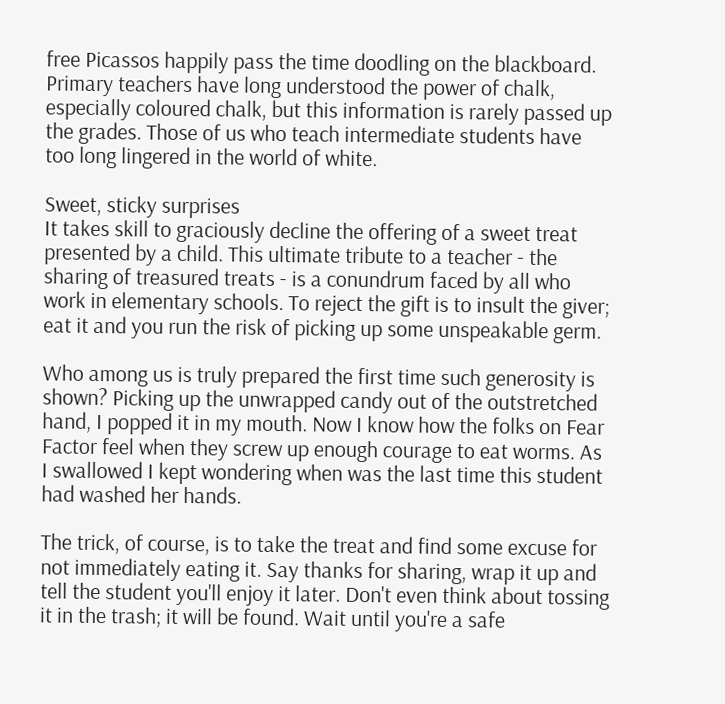free Picassos happily pass the time doodling on the blackboard. Primary teachers have long understood the power of chalk, especially coloured chalk, but this information is rarely passed up the grades. Those of us who teach intermediate students have too long lingered in the world of white.

Sweet, sticky surprises
It takes skill to graciously decline the offering of a sweet treat presented by a child. This ultimate tribute to a teacher - the sharing of treasured treats - is a conundrum faced by all who work in elementary schools. To reject the gift is to insult the giver; eat it and you run the risk of picking up some unspeakable germ.

Who among us is truly prepared the first time such generosity is shown? Picking up the unwrapped candy out of the outstretched hand, I popped it in my mouth. Now I know how the folks on Fear Factor feel when they screw up enough courage to eat worms. As I swallowed I kept wondering when was the last time this student had washed her hands.

The trick, of course, is to take the treat and find some excuse for not immediately eating it. Say thanks for sharing, wrap it up and tell the student you'll enjoy it later. Don't even think about tossing it in the trash; it will be found. Wait until you're a safe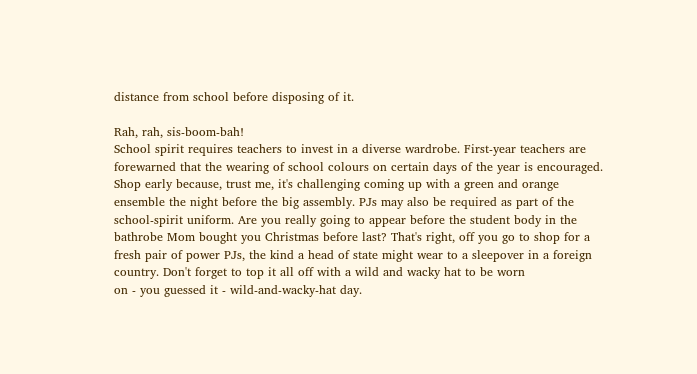distance from school before disposing of it.

Rah, rah, sis-boom-bah!
School spirit requires teachers to invest in a diverse wardrobe. First-year teachers are forewarned that the wearing of school colours on certain days of the year is encouraged. Shop early because, trust me, it's challenging coming up with a green and orange ensemble the night before the big assembly. PJs may also be required as part of the school-spirit uniform. Are you really going to appear before the student body in the bathrobe Mom bought you Christmas before last? That's right, off you go to shop for a fresh pair of power PJs, the kind a head of state might wear to a sleepover in a foreign country. Don't forget to top it all off with a wild and wacky hat to be worn
on - you guessed it - wild-and-wacky-hat day.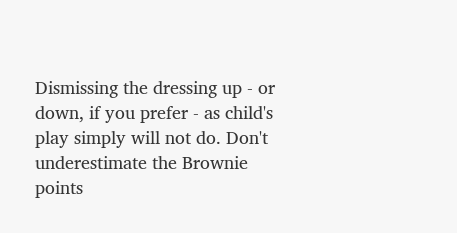Dismissing the dressing up - or down, if you prefer - as child's play simply will not do. Don't underestimate the Brownie points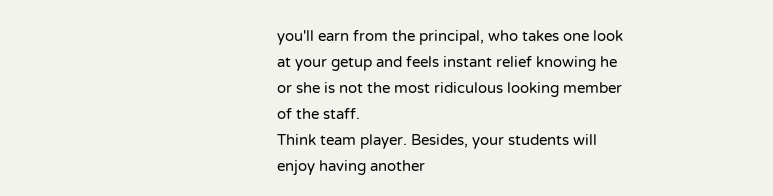you'll earn from the principal, who takes one look at your getup and feels instant relief knowing he or she is not the most ridiculous looking member of the staff.
Think team player. Besides, your students will enjoy having another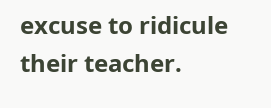excuse to ridicule their teacher.